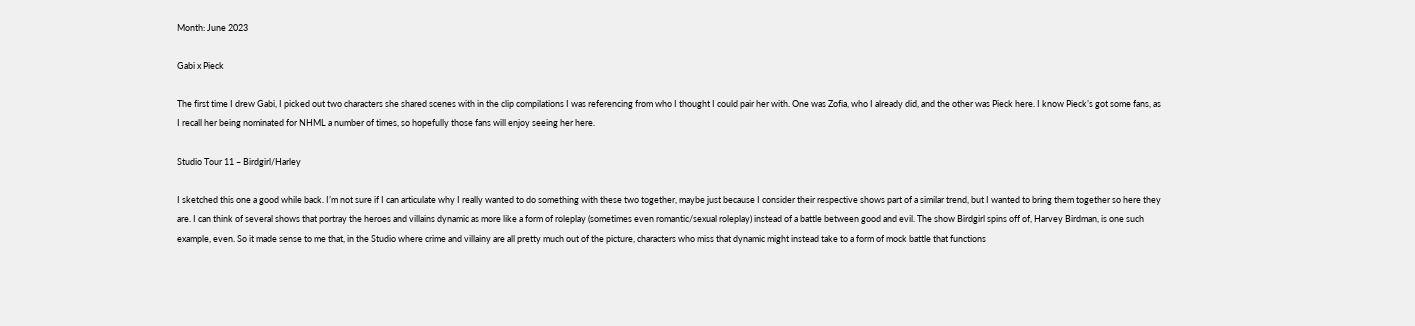Month: June 2023

Gabi x Pieck

The first time I drew Gabi, I picked out two characters she shared scenes with in the clip compilations I was referencing from who I thought I could pair her with. One was Zofia, who I already did, and the other was Pieck here. I know Pieck’s got some fans, as I recall her being nominated for NHML a number of times, so hopefully those fans will enjoy seeing her here.

Studio Tour 11 – Birdgirl/Harley

I sketched this one a good while back. I’m not sure if I can articulate why I really wanted to do something with these two together, maybe just because I consider their respective shows part of a similar trend, but I wanted to bring them together so here they are. I can think of several shows that portray the heroes and villains dynamic as more like a form of roleplay (sometimes even romantic/sexual roleplay) instead of a battle between good and evil. The show Birdgirl spins off of, Harvey Birdman, is one such example, even. So it made sense to me that, in the Studio where crime and villainy are all pretty much out of the picture, characters who miss that dynamic might instead take to a form of mock battle that functions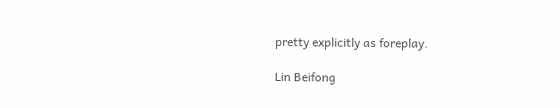pretty explicitly as foreplay.

Lin Beifong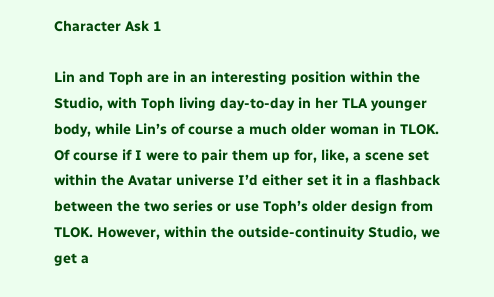Character Ask 1

Lin and Toph are in an interesting position within the Studio, with Toph living day-to-day in her TLA younger body, while Lin’s of course a much older woman in TLOK. Of course if I were to pair them up for, like, a scene set within the Avatar universe I’d either set it in a flashback between the two series or use Toph’s older design from TLOK. However, within the outside-continuity Studio, we get a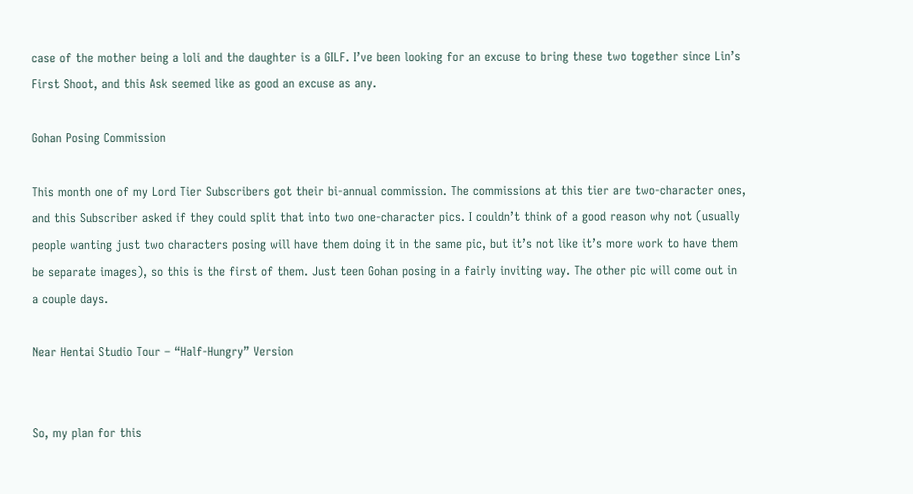case of the mother being a loli and the daughter is a GILF. I’ve been looking for an excuse to bring these two together since Lin’s First Shoot, and this Ask seemed like as good an excuse as any.

Gohan Posing Commission

This month one of my Lord Tier Subscribers got their bi-annual commission. The commissions at this tier are two-character ones, and this Subscriber asked if they could split that into two one-character pics. I couldn’t think of a good reason why not (usually people wanting just two characters posing will have them doing it in the same pic, but it’s not like it’s more work to have them be separate images), so this is the first of them. Just teen Gohan posing in a fairly inviting way. The other pic will come out in a couple days.

Near Hentai Studio Tour – “Half-Hungry” Version


So, my plan for this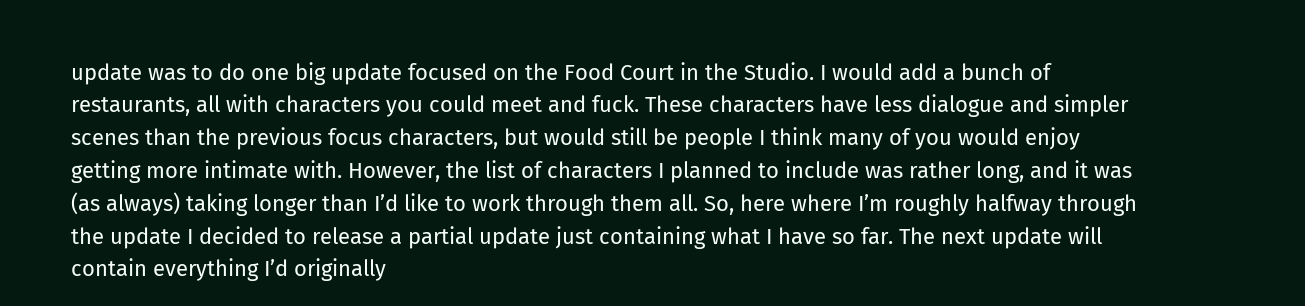update was to do one big update focused on the Food Court in the Studio. I would add a bunch of restaurants, all with characters you could meet and fuck. These characters have less dialogue and simpler scenes than the previous focus characters, but would still be people I think many of you would enjoy getting more intimate with. However, the list of characters I planned to include was rather long, and it was (as always) taking longer than I’d like to work through them all. So, here where I’m roughly halfway through the update I decided to release a partial update just containing what I have so far. The next update will contain everything I’d originally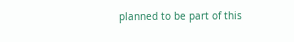planned to be part of this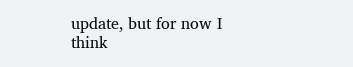update, but for now I think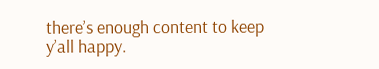there’s enough content to keep y’all happy.